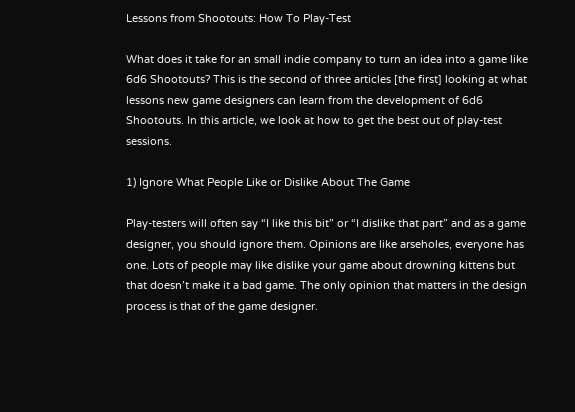Lessons from Shootouts: How To Play-Test

What does it take for an small indie company to turn an idea into a game like 6d6 Shootouts? This is the second of three articles [the first] looking at what lessons new game designers can learn from the development of 6d6 Shootouts. In this article, we look at how to get the best out of play-test sessions.

1) Ignore What People Like or Dislike About The Game

Play-testers will often say “I like this bit” or “I dislike that part” and as a game designer, you should ignore them. Opinions are like arseholes, everyone has one. Lots of people may like dislike your game about drowning kittens but that doesn’t make it a bad game. The only opinion that matters in the design process is that of the game designer.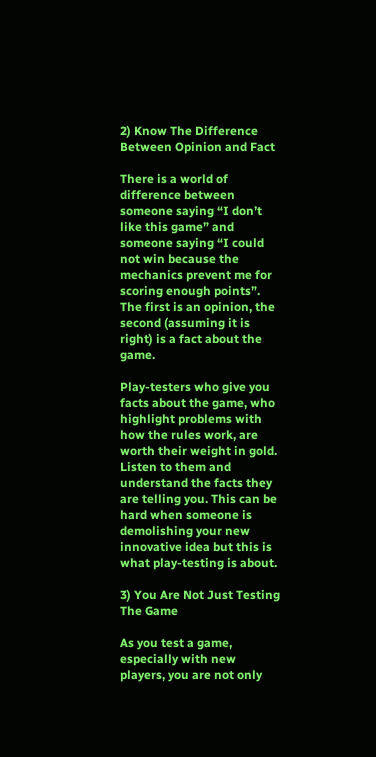2) Know The Difference Between Opinion and Fact

There is a world of difference between someone saying “I don’t like this game” and someone saying “I could not win because the mechanics prevent me for scoring enough points”. The first is an opinion, the second (assuming it is right) is a fact about the game.

Play-testers who give you facts about the game, who highlight problems with how the rules work, are worth their weight in gold. Listen to them and understand the facts they are telling you. This can be hard when someone is demolishing your new innovative idea but this is what play-testing is about.

3) You Are Not Just Testing The Game

As you test a game, especially with new players, you are not only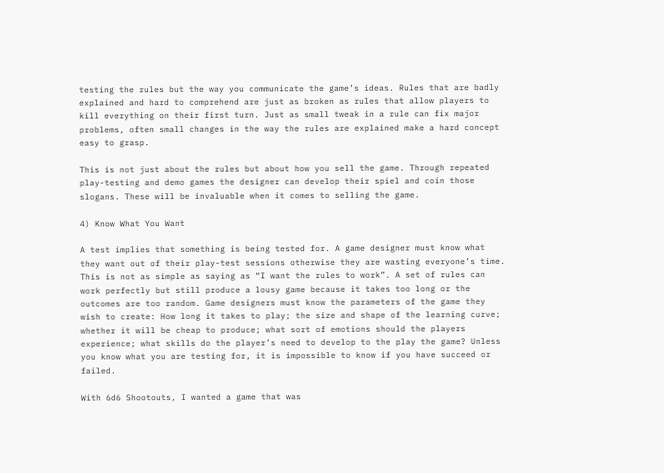testing the rules but the way you communicate the game’s ideas. Rules that are badly explained and hard to comprehend are just as broken as rules that allow players to kill everything on their first turn. Just as small tweak in a rule can fix major problems, often small changes in the way the rules are explained make a hard concept easy to grasp.

This is not just about the rules but about how you sell the game. Through repeated play-testing and demo games the designer can develop their spiel and coin those slogans. These will be invaluable when it comes to selling the game.

4) Know What You Want

A test implies that something is being tested for. A game designer must know what they want out of their play-test sessions otherwise they are wasting everyone’s time. This is not as simple as saying as “I want the rules to work”. A set of rules can work perfectly but still produce a lousy game because it takes too long or the outcomes are too random. Game designers must know the parameters of the game they wish to create: How long it takes to play; the size and shape of the learning curve; whether it will be cheap to produce; what sort of emotions should the players experience; what skills do the player’s need to develop to the play the game? Unless you know what you are testing for, it is impossible to know if you have succeed or failed.

With 6d6 Shootouts, I wanted a game that was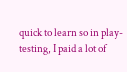quick to learn so in play-testing, I paid a lot of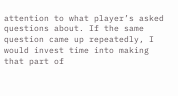attention to what player’s asked questions about. If the same question came up repeatedly, I would invest time into making that part of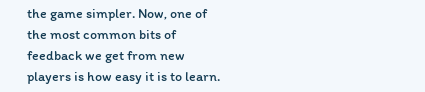the game simpler. Now, one of the most common bits of feedback we get from new players is how easy it is to learn.